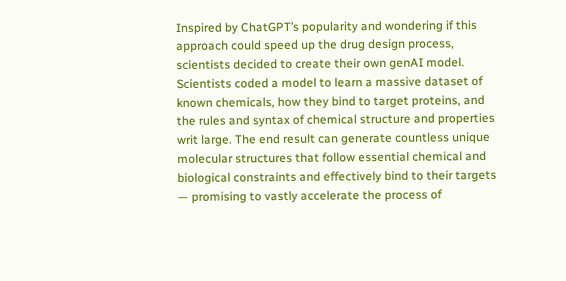Inspired by ChatGPT’s popularity and wondering if this approach could speed up the drug design process, scientists decided to create their own genAI model. Scientists coded a model to learn a massive dataset of known chemicals, how they bind to target proteins, and the rules and syntax of chemical structure and properties writ large. The end result can generate countless unique molecular structures that follow essential chemical and biological constraints and effectively bind to their targets — promising to vastly accelerate the process of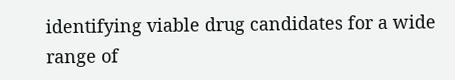identifying viable drug candidates for a wide range of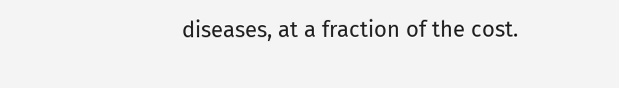diseases, at a fraction of the cost.